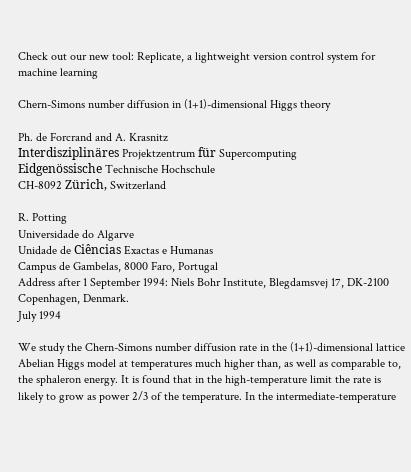Check out our new tool: Replicate, a lightweight version control system for machine learning

Chern-Simons number diffusion in (1+1)-dimensional Higgs theory

Ph. de Forcrand and A. Krasnitz
Interdisziplinäres Projektzentrum für Supercomputing
Eidgenössische Technische Hochschule
CH-8092 Zürich, Switzerland

R. Potting
Universidade do Algarve
Unidade de Ciências Exactas e Humanas
Campus de Gambelas, 8000 Faro, Portugal
Address after 1 September 1994: Niels Bohr Institute, Blegdamsvej 17, DK-2100 Copenhagen, Denmark.
July 1994

We study the Chern-Simons number diffusion rate in the (1+1)-dimensional lattice Abelian Higgs model at temperatures much higher than, as well as comparable to, the sphaleron energy. It is found that in the high-temperature limit the rate is likely to grow as power 2/3 of the temperature. In the intermediate-temperature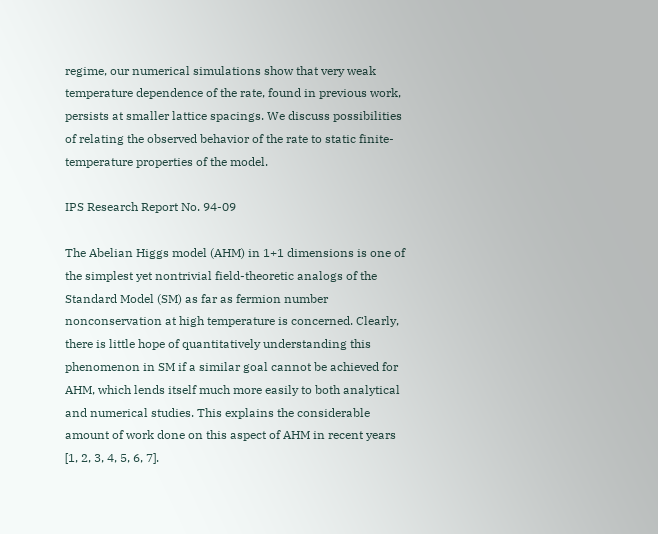regime, our numerical simulations show that very weak temperature dependence of the rate, found in previous work, persists at smaller lattice spacings. We discuss possibilities of relating the observed behavior of the rate to static finite-temperature properties of the model.

IPS Research Report No. 94-09

The Abelian Higgs model (AHM) in 1+1 dimensions is one of the simplest yet nontrivial field-theoretic analogs of the Standard Model (SM) as far as fermion number nonconservation at high temperature is concerned. Clearly, there is little hope of quantitatively understanding this phenomenon in SM if a similar goal cannot be achieved for AHM, which lends itself much more easily to both analytical and numerical studies. This explains the considerable amount of work done on this aspect of AHM in recent years [1, 2, 3, 4, 5, 6, 7].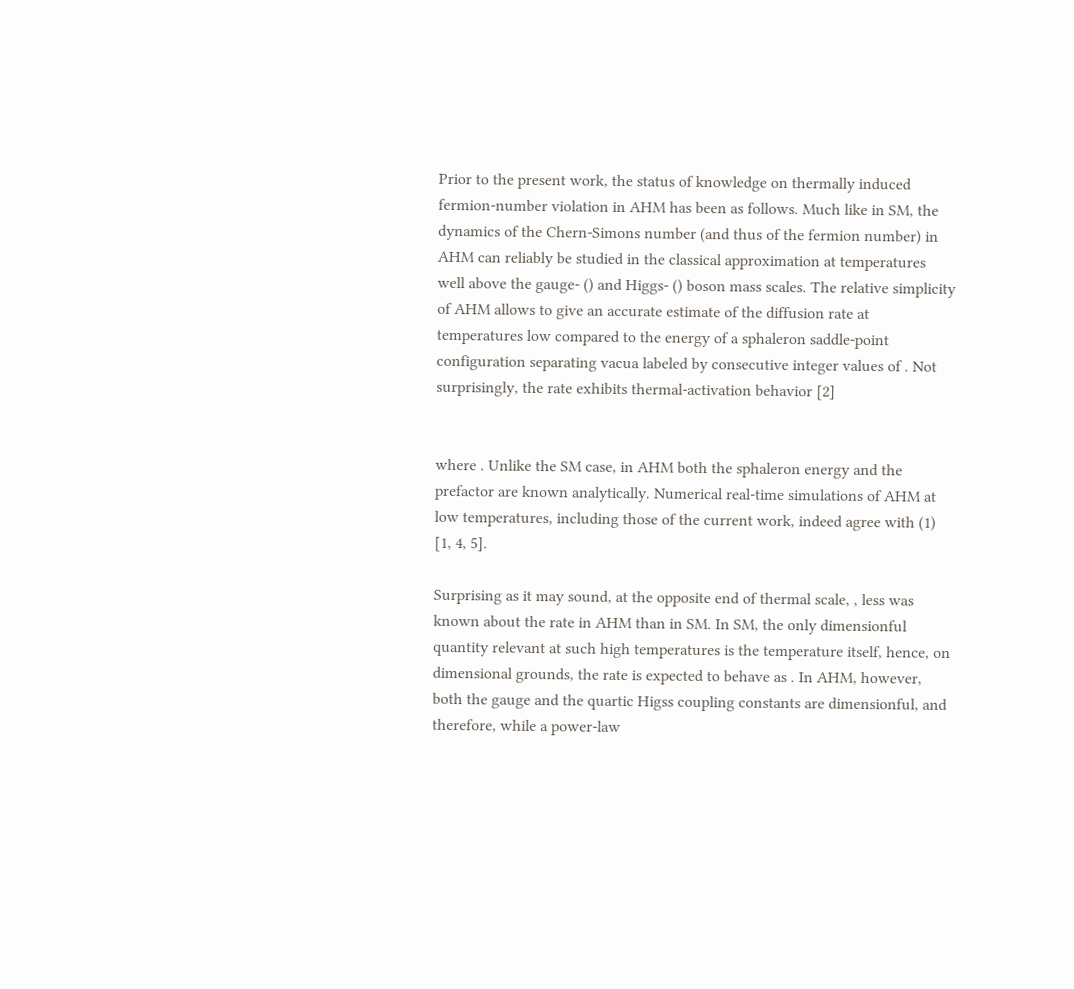Prior to the present work, the status of knowledge on thermally induced fermion-number violation in AHM has been as follows. Much like in SM, the dynamics of the Chern-Simons number (and thus of the fermion number) in AHM can reliably be studied in the classical approximation at temperatures well above the gauge- () and Higgs- () boson mass scales. The relative simplicity of AHM allows to give an accurate estimate of the diffusion rate at temperatures low compared to the energy of a sphaleron saddle-point configuration separating vacua labeled by consecutive integer values of . Not surprisingly, the rate exhibits thermal-activation behavior [2]


where . Unlike the SM case, in AHM both the sphaleron energy and the prefactor are known analytically. Numerical real-time simulations of AHM at low temperatures, including those of the current work, indeed agree with (1) [1, 4, 5].

Surprising as it may sound, at the opposite end of thermal scale, , less was known about the rate in AHM than in SM. In SM, the only dimensionful quantity relevant at such high temperatures is the temperature itself, hence, on dimensional grounds, the rate is expected to behave as . In AHM, however, both the gauge and the quartic Higss coupling constants are dimensionful, and therefore, while a power-law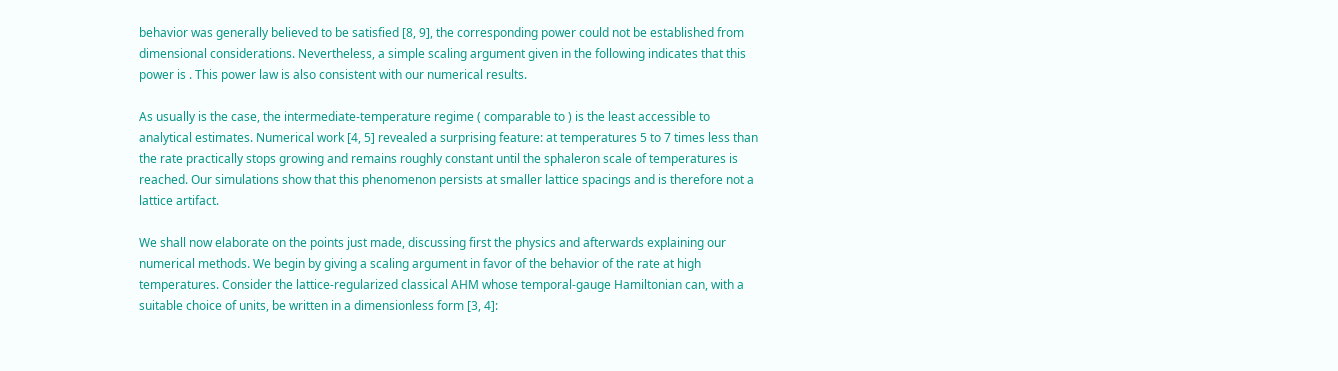behavior was generally believed to be satisfied [8, 9], the corresponding power could not be established from dimensional considerations. Nevertheless, a simple scaling argument given in the following indicates that this power is . This power law is also consistent with our numerical results.

As usually is the case, the intermediate-temperature regime ( comparable to ) is the least accessible to analytical estimates. Numerical work [4, 5] revealed a surprising feature: at temperatures 5 to 7 times less than the rate practically stops growing and remains roughly constant until the sphaleron scale of temperatures is reached. Our simulations show that this phenomenon persists at smaller lattice spacings and is therefore not a lattice artifact.

We shall now elaborate on the points just made, discussing first the physics and afterwards explaining our numerical methods. We begin by giving a scaling argument in favor of the behavior of the rate at high temperatures. Consider the lattice-regularized classical AHM whose temporal-gauge Hamiltonian can, with a suitable choice of units, be written in a dimensionless form [3, 4]: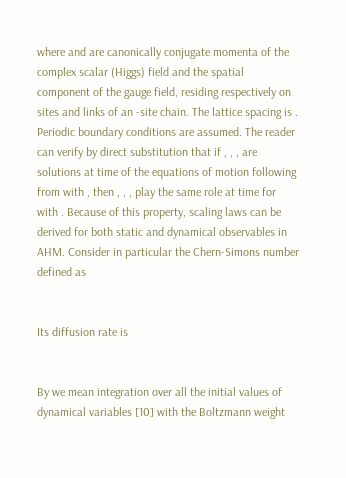where and are canonically conjugate momenta of the complex scalar (Higgs) field and the spatial component of the gauge field, residing respectively on sites and links of an -site chain. The lattice spacing is . Periodic boundary conditions are assumed. The reader can verify by direct substitution that if , , , are solutions at time of the equations of motion following from with , then , , , play the same role at time for with . Because of this property, scaling laws can be derived for both static and dynamical observables in AHM. Consider in particular the Chern-Simons number defined as


Its diffusion rate is


By we mean integration over all the initial values of dynamical variables [10] with the Boltzmann weight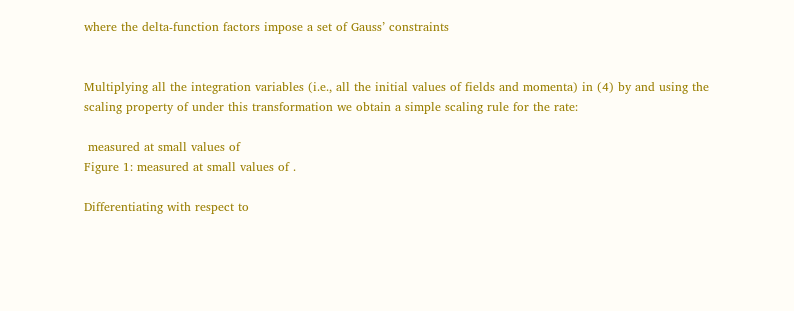where the delta-function factors impose a set of Gauss’ constraints


Multiplying all the integration variables (i.e., all the initial values of fields and momenta) in (4) by and using the scaling property of under this transformation we obtain a simple scaling rule for the rate:

 measured at small values of
Figure 1: measured at small values of .

Differentiating with respect to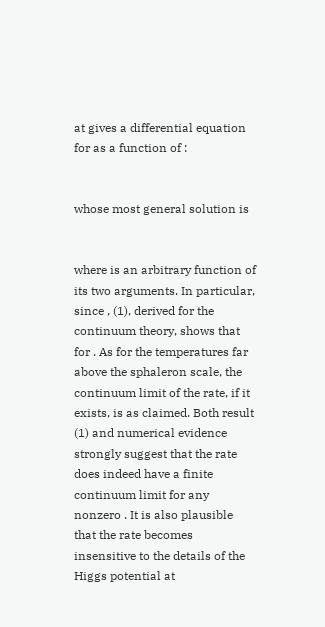at gives a differential equation for as a function of :


whose most general solution is


where is an arbitrary function of its two arguments. In particular, since , (1), derived for the continuum theory, shows that for . As for the temperatures far above the sphaleron scale, the continuum limit of the rate, if it exists, is as claimed. Both result (1) and numerical evidence strongly suggest that the rate does indeed have a finite continuum limit for any nonzero . It is also plausible that the rate becomes insensitive to the details of the Higgs potential at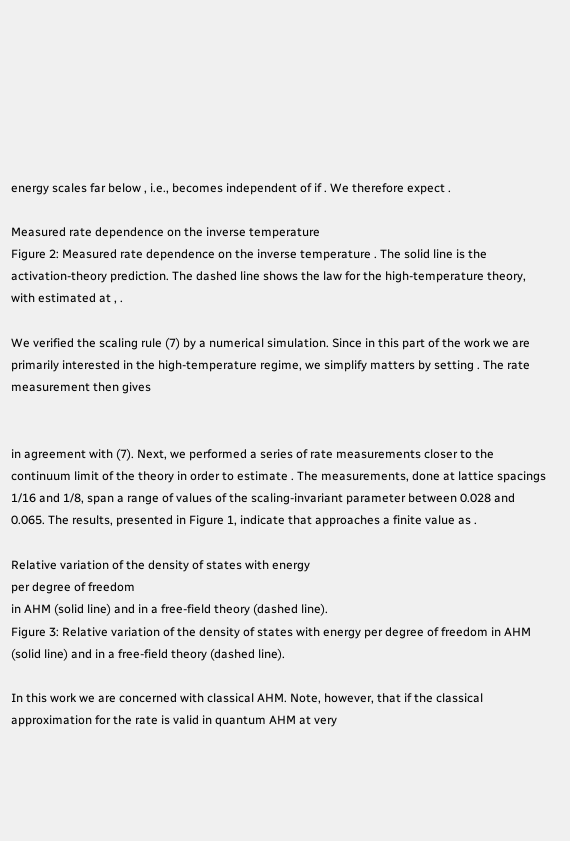energy scales far below , i.e., becomes independent of if . We therefore expect .

Measured rate dependence on the inverse temperature
Figure 2: Measured rate dependence on the inverse temperature . The solid line is the activation-theory prediction. The dashed line shows the law for the high-temperature theory, with estimated at , .

We verified the scaling rule (7) by a numerical simulation. Since in this part of the work we are primarily interested in the high-temperature regime, we simplify matters by setting . The rate measurement then gives


in agreement with (7). Next, we performed a series of rate measurements closer to the continuum limit of the theory in order to estimate . The measurements, done at lattice spacings 1/16 and 1/8, span a range of values of the scaling-invariant parameter between 0.028 and 0.065. The results, presented in Figure 1, indicate that approaches a finite value as .

Relative variation of the density of states with energy
per degree of freedom
in AHM (solid line) and in a free-field theory (dashed line).
Figure 3: Relative variation of the density of states with energy per degree of freedom in AHM (solid line) and in a free-field theory (dashed line).

In this work we are concerned with classical AHM. Note, however, that if the classical approximation for the rate is valid in quantum AHM at very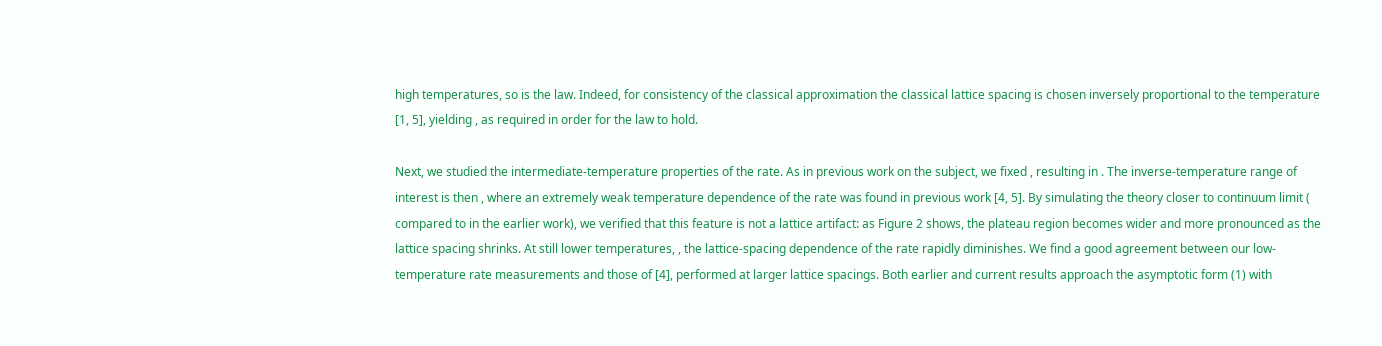high temperatures, so is the law. Indeed, for consistency of the classical approximation the classical lattice spacing is chosen inversely proportional to the temperature [1, 5], yielding , as required in order for the law to hold.

Next, we studied the intermediate-temperature properties of the rate. As in previous work on the subject, we fixed , resulting in . The inverse-temperature range of interest is then , where an extremely weak temperature dependence of the rate was found in previous work [4, 5]. By simulating the theory closer to continuum limit ( compared to in the earlier work), we verified that this feature is not a lattice artifact: as Figure 2 shows, the plateau region becomes wider and more pronounced as the lattice spacing shrinks. At still lower temperatures, , the lattice-spacing dependence of the rate rapidly diminishes. We find a good agreement between our low-temperature rate measurements and those of [4], performed at larger lattice spacings. Both earlier and current results approach the asymptotic form (1) with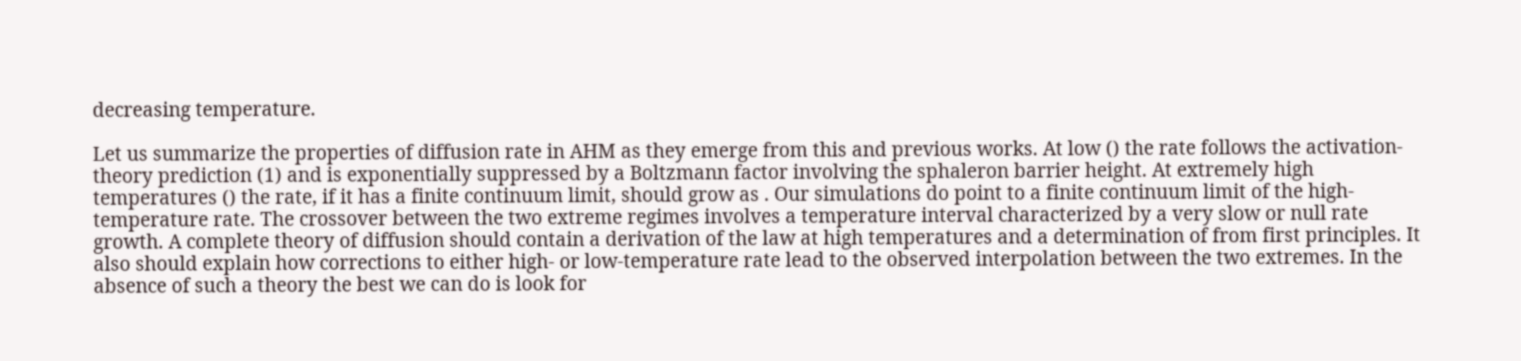decreasing temperature.

Let us summarize the properties of diffusion rate in AHM as they emerge from this and previous works. At low () the rate follows the activation-theory prediction (1) and is exponentially suppressed by a Boltzmann factor involving the sphaleron barrier height. At extremely high temperatures () the rate, if it has a finite continuum limit, should grow as . Our simulations do point to a finite continuum limit of the high-temperature rate. The crossover between the two extreme regimes involves a temperature interval characterized by a very slow or null rate growth. A complete theory of diffusion should contain a derivation of the law at high temperatures and a determination of from first principles. It also should explain how corrections to either high- or low-temperature rate lead to the observed interpolation between the two extremes. In the absence of such a theory the best we can do is look for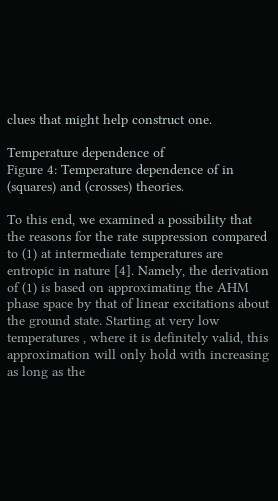clues that might help construct one.

Temperature dependence of
Figure 4: Temperature dependence of in (squares) and (crosses) theories.

To this end, we examined a possibility that the reasons for the rate suppression compared to (1) at intermediate temperatures are entropic in nature [4]. Namely, the derivation of (1) is based on approximating the AHM phase space by that of linear excitations about the ground state. Starting at very low temperatures , where it is definitely valid, this approximation will only hold with increasing as long as the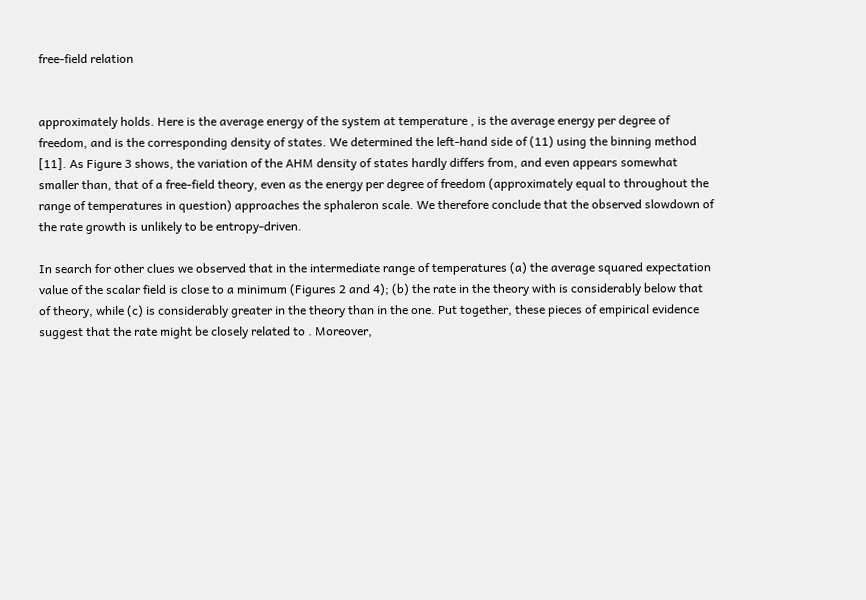free-field relation


approximately holds. Here is the average energy of the system at temperature , is the average energy per degree of freedom, and is the corresponding density of states. We determined the left-hand side of (11) using the binning method [11]. As Figure 3 shows, the variation of the AHM density of states hardly differs from, and even appears somewhat smaller than, that of a free-field theory, even as the energy per degree of freedom (approximately equal to throughout the range of temperatures in question) approaches the sphaleron scale. We therefore conclude that the observed slowdown of the rate growth is unlikely to be entropy-driven.

In search for other clues we observed that in the intermediate range of temperatures (a) the average squared expectation value of the scalar field is close to a minimum (Figures 2 and 4); (b) the rate in the theory with is considerably below that of theory, while (c) is considerably greater in the theory than in the one. Put together, these pieces of empirical evidence suggest that the rate might be closely related to . Moreover,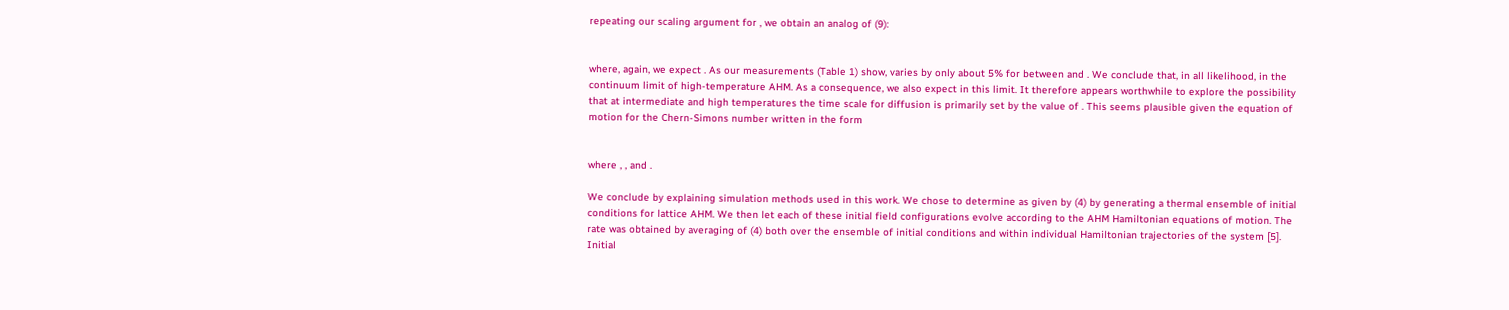repeating our scaling argument for , we obtain an analog of (9):


where, again, we expect . As our measurements (Table 1) show, varies by only about 5% for between and . We conclude that, in all likelihood, in the continuum limit of high-temperature AHM. As a consequence, we also expect in this limit. It therefore appears worthwhile to explore the possibility that at intermediate and high temperatures the time scale for diffusion is primarily set by the value of . This seems plausible given the equation of motion for the Chern-Simons number written in the form


where , , and .

We conclude by explaining simulation methods used in this work. We chose to determine as given by (4) by generating a thermal ensemble of initial conditions for lattice AHM. We then let each of these initial field configurations evolve according to the AHM Hamiltonian equations of motion. The rate was obtained by averaging of (4) both over the ensemble of initial conditions and within individual Hamiltonian trajectories of the system [5]. Initial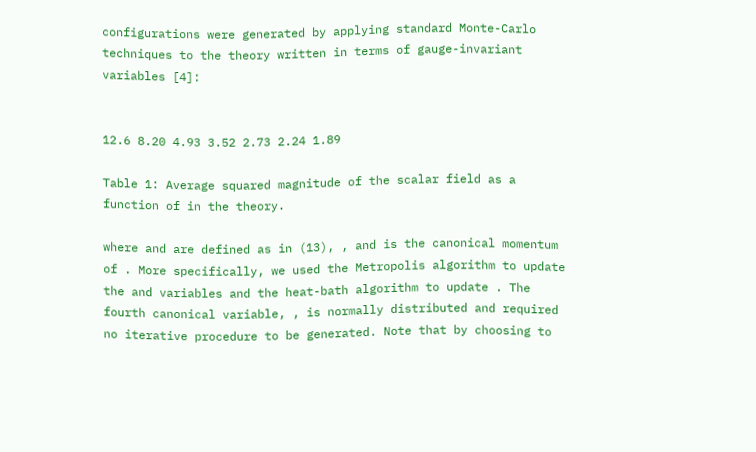configurations were generated by applying standard Monte-Carlo techniques to the theory written in terms of gauge-invariant variables [4]:


12.6 8.20 4.93 3.52 2.73 2.24 1.89

Table 1: Average squared magnitude of the scalar field as a function of in the theory.

where and are defined as in (13), , and is the canonical momentum of . More specifically, we used the Metropolis algorithm to update the and variables and the heat-bath algorithm to update . The fourth canonical variable, , is normally distributed and required no iterative procedure to be generated. Note that by choosing to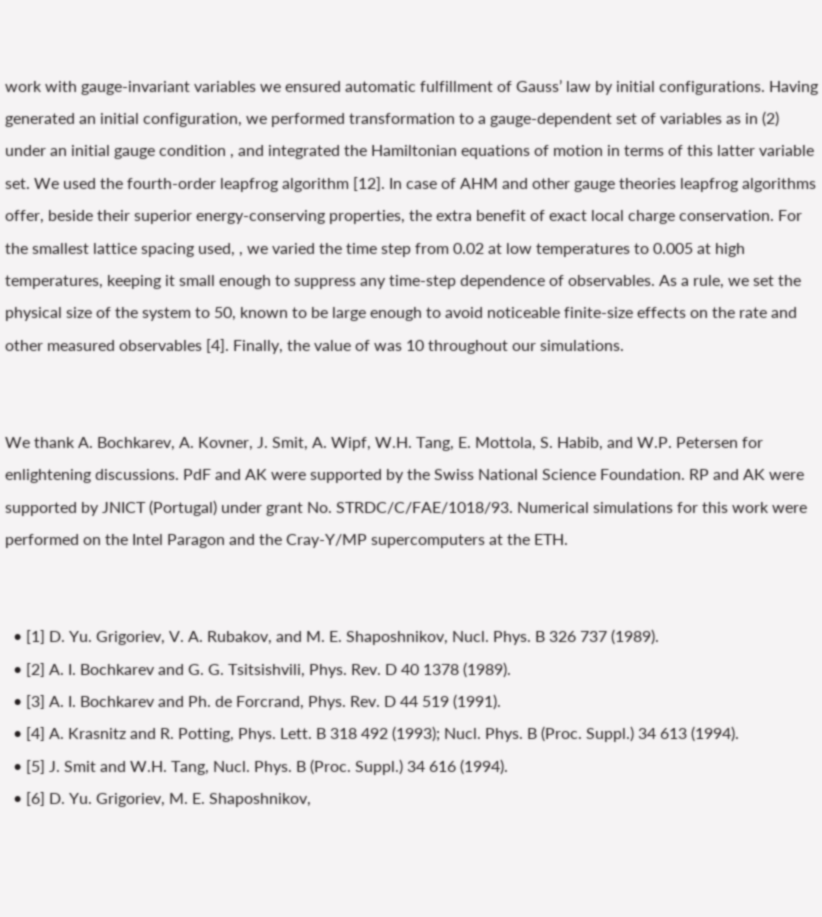work with gauge-invariant variables we ensured automatic fulfillment of Gauss’ law by initial configurations. Having generated an initial configuration, we performed transformation to a gauge-dependent set of variables as in (2) under an initial gauge condition , and integrated the Hamiltonian equations of motion in terms of this latter variable set. We used the fourth-order leapfrog algorithm [12]. In case of AHM and other gauge theories leapfrog algorithms offer, beside their superior energy-conserving properties, the extra benefit of exact local charge conservation. For the smallest lattice spacing used, , we varied the time step from 0.02 at low temperatures to 0.005 at high temperatures, keeping it small enough to suppress any time-step dependence of observables. As a rule, we set the physical size of the system to 50, known to be large enough to avoid noticeable finite-size effects on the rate and other measured observables [4]. Finally, the value of was 10 throughout our simulations.


We thank A. Bochkarev, A. Kovner, J. Smit, A. Wipf, W.H. Tang, E. Mottola, S. Habib, and W.P. Petersen for enlightening discussions. PdF and AK were supported by the Swiss National Science Foundation. RP and AK were supported by JNICT (Portugal) under grant No. STRDC/C/FAE/1018/93. Numerical simulations for this work were performed on the Intel Paragon and the Cray-Y/MP supercomputers at the ETH.


  • [1] D. Yu. Grigoriev, V. A. Rubakov, and M. E. Shaposhnikov, Nucl. Phys. B 326 737 (1989).
  • [2] A. I. Bochkarev and G. G. Tsitsishvili, Phys. Rev. D 40 1378 (1989).
  • [3] A. I. Bochkarev and Ph. de Forcrand, Phys. Rev. D 44 519 (1991).
  • [4] A. Krasnitz and R. Potting, Phys. Lett. B 318 492 (1993); Nucl. Phys. B (Proc. Suppl.) 34 613 (1994).
  • [5] J. Smit and W.H. Tang, Nucl. Phys. B (Proc. Suppl.) 34 616 (1994).
  • [6] D. Yu. Grigoriev, M. E. Shaposhnikov,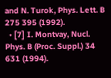and N. Turok, Phys. Lett. B 275 395 (1992).
  • [7] I. Montvay, Nucl. Phys. B (Proc. Suppl.) 34 631 (1994).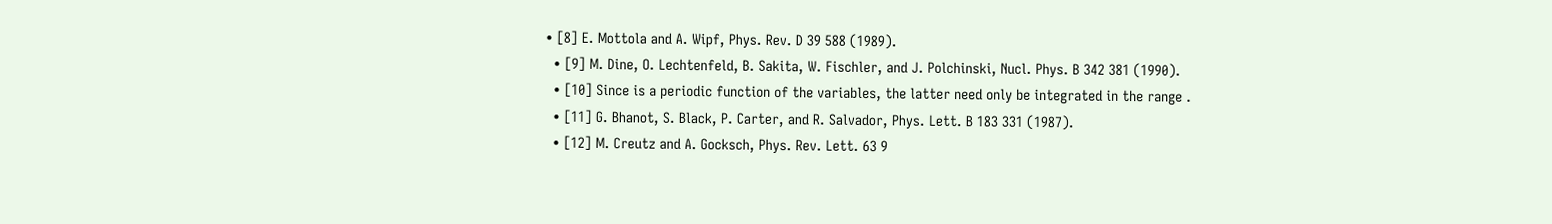• [8] E. Mottola and A. Wipf, Phys. Rev. D 39 588 (1989).
  • [9] M. Dine, O. Lechtenfeld, B. Sakita, W. Fischler, and J. Polchinski, Nucl. Phys. B 342 381 (1990).
  • [10] Since is a periodic function of the variables, the latter need only be integrated in the range .
  • [11] G. Bhanot, S. Black, P. Carter, and R. Salvador, Phys. Lett. B 183 331 (1987).
  • [12] M. Creutz and A. Gocksch, Phys. Rev. Lett. 63 9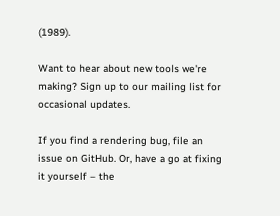(1989).

Want to hear about new tools we're making? Sign up to our mailing list for occasional updates.

If you find a rendering bug, file an issue on GitHub. Or, have a go at fixing it yourself – the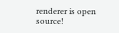renderer is open source!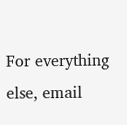For everything else, email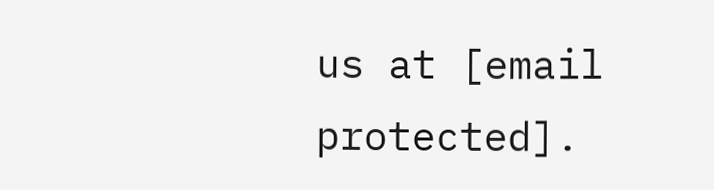us at [email protected].